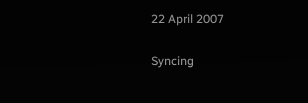22 April 2007

Syncing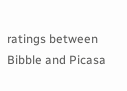ratings between Bibble and Picasa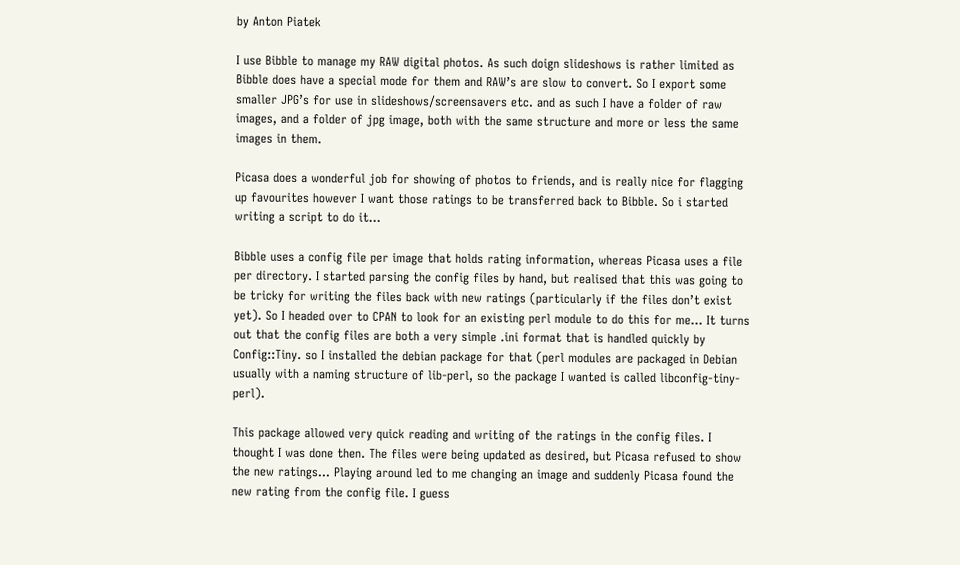by Anton Piatek

I use Bibble to manage my RAW digital photos. As such doign slideshows is rather limited as Bibble does have a special mode for them and RAW’s are slow to convert. So I export some smaller JPG’s for use in slideshows/screensavers etc. and as such I have a folder of raw images, and a folder of jpg image, both with the same structure and more or less the same images in them.

Picasa does a wonderful job for showing of photos to friends, and is really nice for flagging up favourites however I want those ratings to be transferred back to Bibble. So i started writing a script to do it…

Bibble uses a config file per image that holds rating information, whereas Picasa uses a file per directory. I started parsing the config files by hand, but realised that this was going to be tricky for writing the files back with new ratings (particularly if the files don’t exist yet). So I headed over to CPAN to look for an existing perl module to do this for me… It turns out that the config files are both a very simple .ini format that is handled quickly by Config::Tiny. so I installed the debian package for that (perl modules are packaged in Debian usually with a naming structure of lib-perl, so the package I wanted is called libconfig-tiny-perl).

This package allowed very quick reading and writing of the ratings in the config files. I thought I was done then. The files were being updated as desired, but Picasa refused to show the new ratings… Playing around led to me changing an image and suddenly Picasa found the new rating from the config file. I guess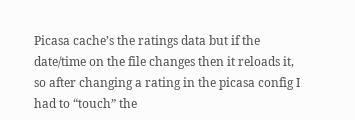Picasa cache’s the ratings data but if the date/time on the file changes then it reloads it, so after changing a rating in the picasa config I had to “touch” the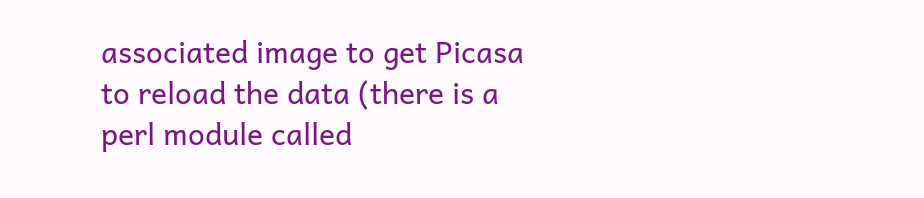associated image to get Picasa to reload the data (there is a perl module called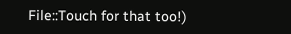File::Touch for that too!)